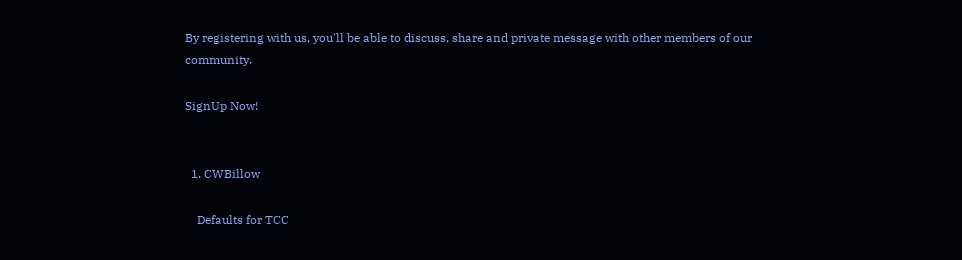By registering with us, you'll be able to discuss, share and private message with other members of our community.

SignUp Now!


  1. CWBillow

    Defaults for TCC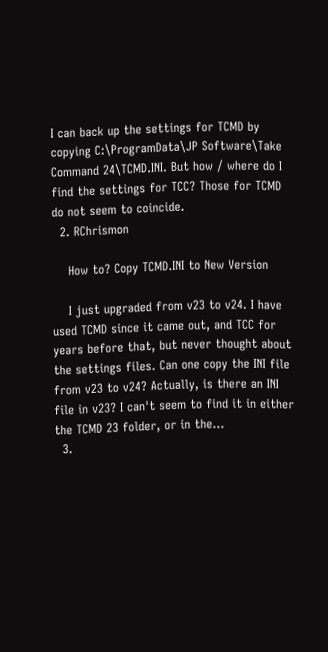I can back up the settings for TCMD by copying C:\ProgramData\JP Software\Take Command 24\TCMD.INI. But how / where do I find the settings for TCC? Those for TCMD do not seem to coincide.
  2. RChrismon

    How to? Copy TCMD.INI to New Version

    I just upgraded from v23 to v24. I have used TCMD since it came out, and TCC for years before that, but never thought about the settings files. Can one copy the INI file from v23 to v24? Actually, is there an INI file in v23? I can't seem to find it in either the TCMD 23 folder, or in the...
  3.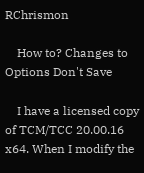RChrismon

    How to? Changes to Options Don't Save

    I have a licensed copy of TCM/TCC 20.00.16 x64. When I modify the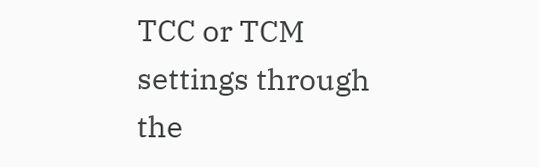TCC or TCM settings through the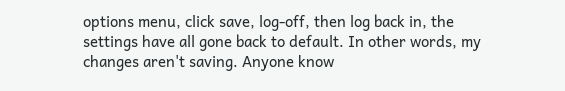options menu, click save, log-off, then log back in, the settings have all gone back to default. In other words, my changes aren't saving. Anyone know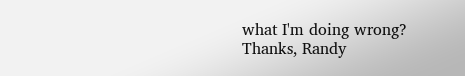what I'm doing wrong? Thanks, Randy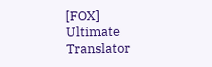[FOX] Ultimate Translator